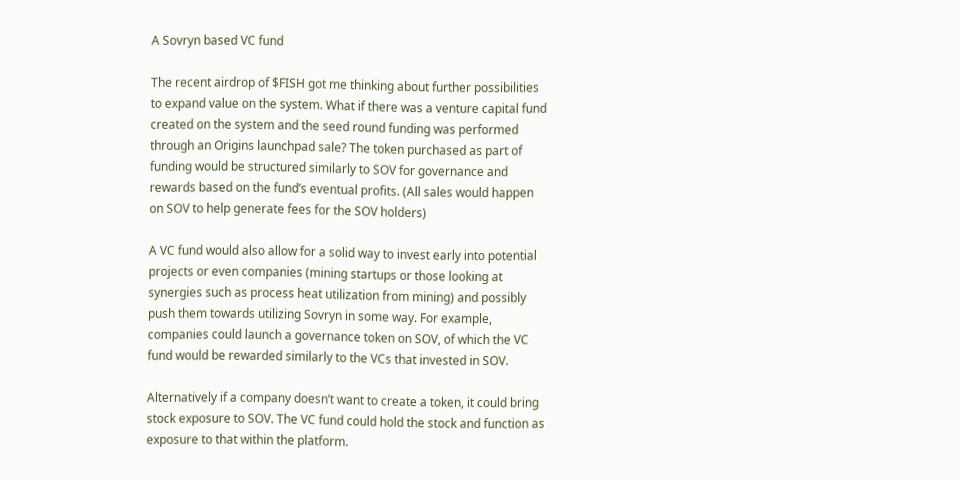A Sovryn based VC fund

The recent airdrop of $FISH got me thinking about further possibilities to expand value on the system. What if there was a venture capital fund created on the system and the seed round funding was performed through an Origins launchpad sale? The token purchased as part of funding would be structured similarly to SOV for governance and rewards based on the fund’s eventual profits. (All sales would happen on SOV to help generate fees for the SOV holders)

A VC fund would also allow for a solid way to invest early into potential projects or even companies (mining startups or those looking at synergies such as process heat utilization from mining) and possibly push them towards utilizing Sovryn in some way. For example, companies could launch a governance token on SOV, of which the VC fund would be rewarded similarly to the VCs that invested in SOV.

Alternatively if a company doesn’t want to create a token, it could bring stock exposure to SOV. The VC fund could hold the stock and function as exposure to that within the platform.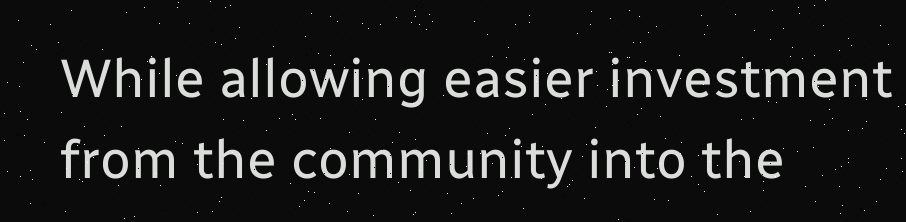While allowing easier investment from the community into the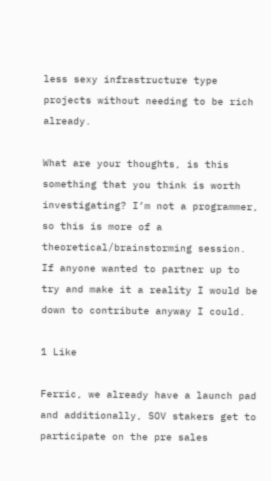less sexy infrastructure type projects without needing to be rich already.

What are your thoughts, is this something that you think is worth investigating? I’m not a programmer, so this is more of a theoretical/brainstorming session. If anyone wanted to partner up to try and make it a reality I would be down to contribute anyway I could.

1 Like

Ferric, we already have a launch pad and additionally, SOV stakers get to participate on the pre sales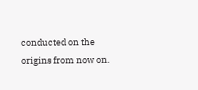conducted on the origins from now on.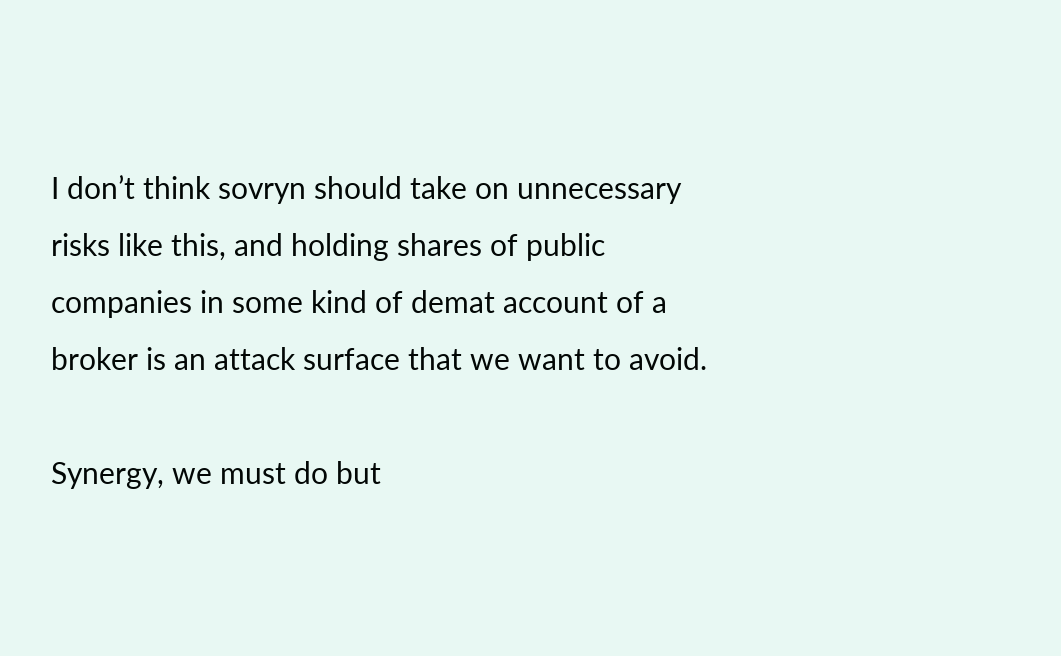I don’t think sovryn should take on unnecessary risks like this, and holding shares of public companies in some kind of demat account of a broker is an attack surface that we want to avoid.

Synergy, we must do but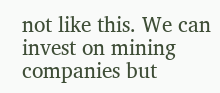not like this. We can invest on mining companies but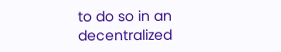to do so in an decentralized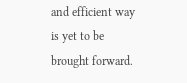and efficient way is yet to be brought forward.